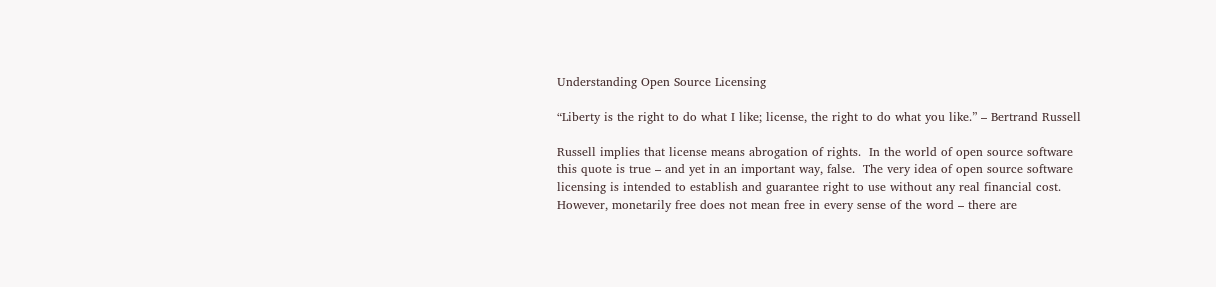Understanding Open Source Licensing

“Liberty is the right to do what I like; license, the right to do what you like.” – Bertrand Russell

Russell implies that license means abrogation of rights.  In the world of open source software this quote is true – and yet in an important way, false.  The very idea of open source software licensing is intended to establish and guarantee right to use without any real financial cost.   However, monetarily free does not mean free in every sense of the word – there are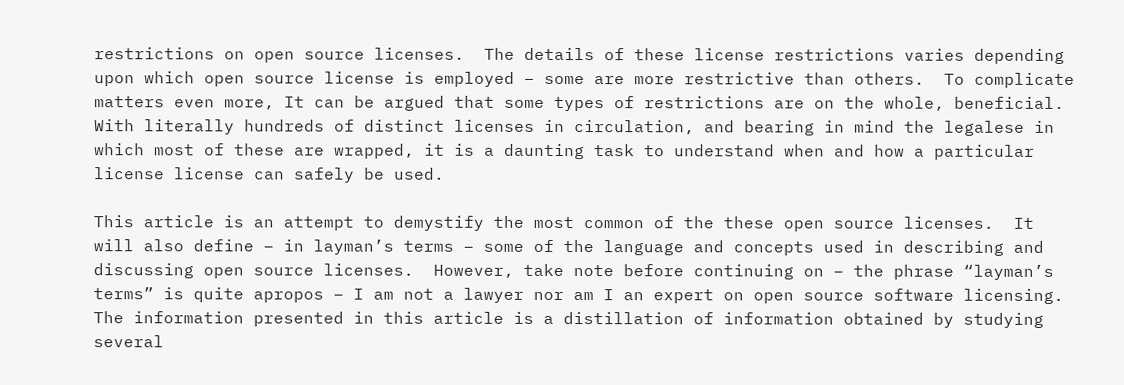restrictions on open source licenses.  The details of these license restrictions varies depending upon which open source license is employed – some are more restrictive than others.  To complicate matters even more, It can be argued that some types of restrictions are on the whole, beneficial.  With literally hundreds of distinct licenses in circulation, and bearing in mind the legalese in which most of these are wrapped, it is a daunting task to understand when and how a particular license license can safely be used.

This article is an attempt to demystify the most common of the these open source licenses.  It will also define – in layman’s terms – some of the language and concepts used in describing and discussing open source licenses.  However, take note before continuing on – the phrase “layman’s terms” is quite apropos – I am not a lawyer nor am I an expert on open source software licensing.  The information presented in this article is a distillation of information obtained by studying several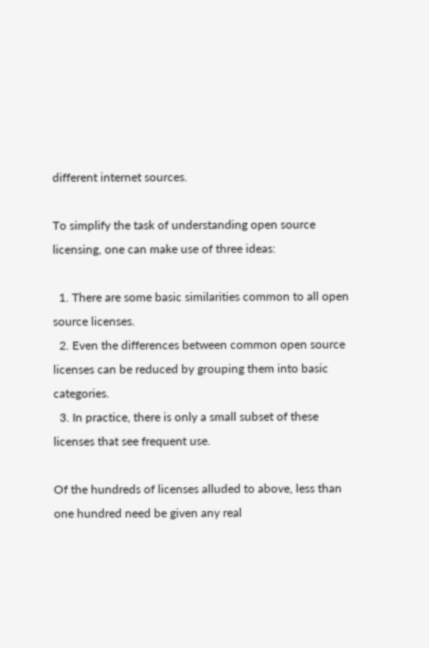different internet sources.

To simplify the task of understanding open source licensing, one can make use of three ideas:

  1. There are some basic similarities common to all open source licenses.
  2. Even the differences between common open source licenses can be reduced by grouping them into basic categories.
  3. In practice, there is only a small subset of these licenses that see frequent use.

Of the hundreds of licenses alluded to above, less than one hundred need be given any real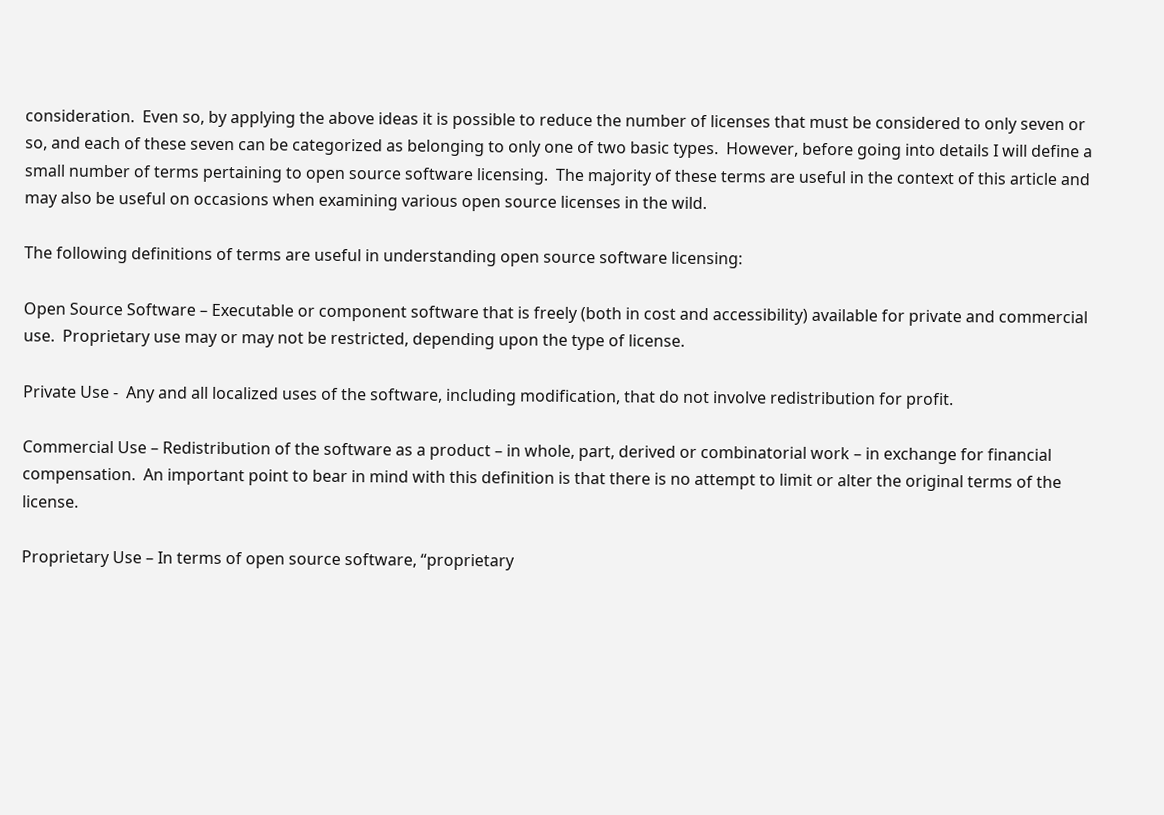consideration.  Even so, by applying the above ideas it is possible to reduce the number of licenses that must be considered to only seven or so, and each of these seven can be categorized as belonging to only one of two basic types.  However, before going into details I will define a small number of terms pertaining to open source software licensing.  The majority of these terms are useful in the context of this article and may also be useful on occasions when examining various open source licenses in the wild.

The following definitions of terms are useful in understanding open source software licensing:

Open Source Software – Executable or component software that is freely (both in cost and accessibility) available for private and commercial use.  Proprietary use may or may not be restricted, depending upon the type of license.

Private Use -  Any and all localized uses of the software, including modification, that do not involve redistribution for profit.

Commercial Use – Redistribution of the software as a product – in whole, part, derived or combinatorial work – in exchange for financial compensation.  An important point to bear in mind with this definition is that there is no attempt to limit or alter the original terms of the license.

Proprietary Use – In terms of open source software, “proprietary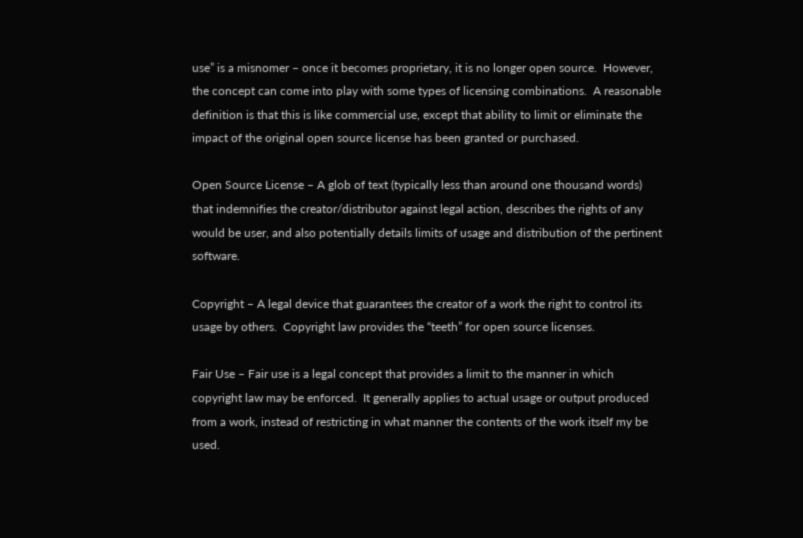use” is a misnomer – once it becomes proprietary, it is no longer open source.  However, the concept can come into play with some types of licensing combinations.  A reasonable definition is that this is like commercial use, except that ability to limit or eliminate the impact of the original open source license has been granted or purchased.

Open Source License – A glob of text (typically less than around one thousand words) that indemnifies the creator/distributor against legal action, describes the rights of any would be user, and also potentially details limits of usage and distribution of the pertinent software.

Copyright – A legal device that guarantees the creator of a work the right to control its usage by others.  Copyright law provides the “teeth” for open source licenses.

Fair Use – Fair use is a legal concept that provides a limit to the manner in which copyright law may be enforced.  It generally applies to actual usage or output produced from a work, instead of restricting in what manner the contents of the work itself my be used.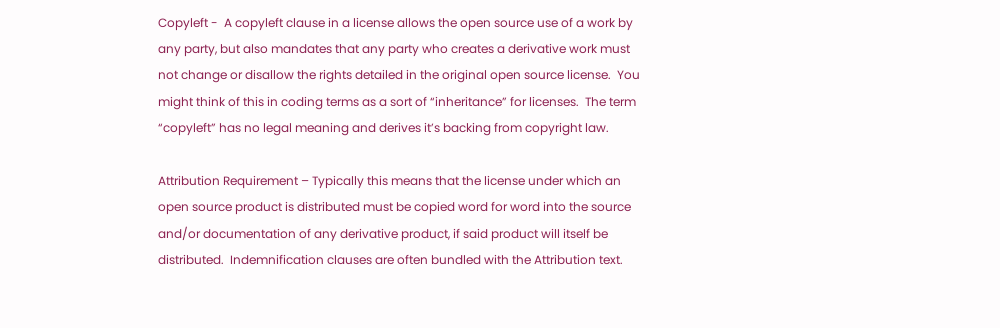Copyleft -  A copyleft clause in a license allows the open source use of a work by any party, but also mandates that any party who creates a derivative work must not change or disallow the rights detailed in the original open source license.  You might think of this in coding terms as a sort of “inheritance” for licenses.  The term “copyleft” has no legal meaning and derives it’s backing from copyright law.

Attribution Requirement – Typically this means that the license under which an open source product is distributed must be copied word for word into the source and/or documentation of any derivative product, if said product will itself be distributed.  Indemnification clauses are often bundled with the Attribution text.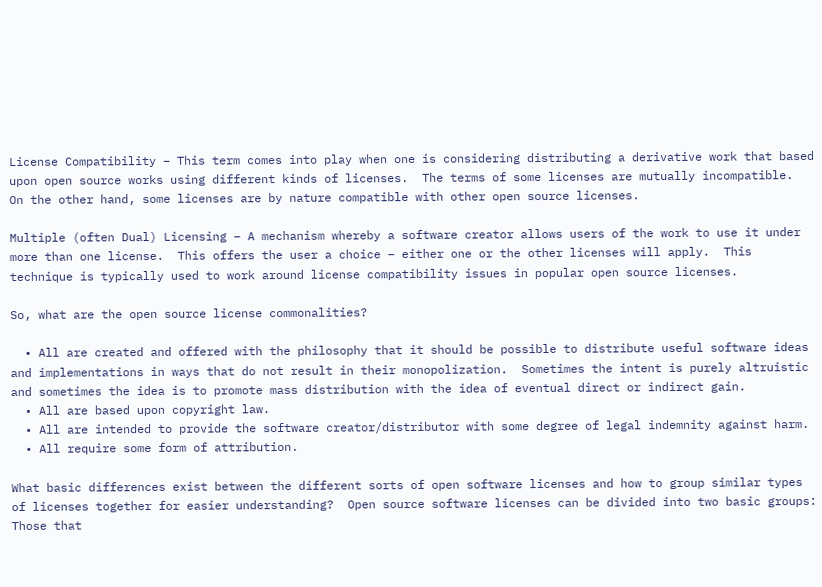License Compatibility – This term comes into play when one is considering distributing a derivative work that based upon open source works using different kinds of licenses.  The terms of some licenses are mutually incompatible.  On the other hand, some licenses are by nature compatible with other open source licenses.

Multiple (often Dual) Licensing – A mechanism whereby a software creator allows users of the work to use it under more than one license.  This offers the user a choice – either one or the other licenses will apply.  This technique is typically used to work around license compatibility issues in popular open source licenses.

So, what are the open source license commonalities?

  • All are created and offered with the philosophy that it should be possible to distribute useful software ideas and implementations in ways that do not result in their monopolization.  Sometimes the intent is purely altruistic and sometimes the idea is to promote mass distribution with the idea of eventual direct or indirect gain.
  • All are based upon copyright law.
  • All are intended to provide the software creator/distributor with some degree of legal indemnity against harm.
  • All require some form of attribution.

What basic differences exist between the different sorts of open software licenses and how to group similar types of licenses together for easier understanding?  Open source software licenses can be divided into two basic groups:  Those that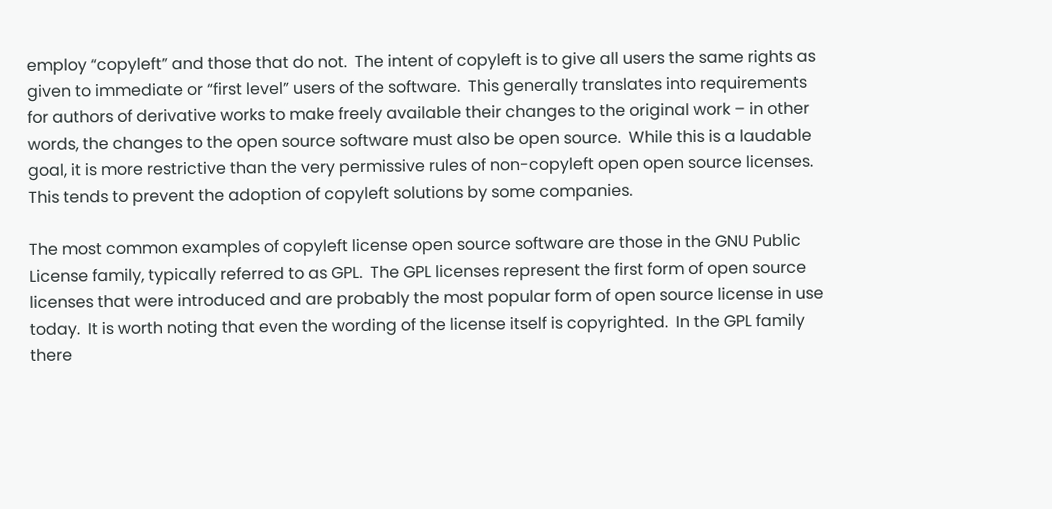employ “copyleft” and those that do not.  The intent of copyleft is to give all users the same rights as given to immediate or “first level” users of the software.  This generally translates into requirements for authors of derivative works to make freely available their changes to the original work – in other words, the changes to the open source software must also be open source.  While this is a laudable goal, it is more restrictive than the very permissive rules of non-copyleft open open source licenses.  This tends to prevent the adoption of copyleft solutions by some companies.

The most common examples of copyleft license open source software are those in the GNU Public License family, typically referred to as GPL.  The GPL licenses represent the first form of open source licenses that were introduced and are probably the most popular form of open source license in use today.  It is worth noting that even the wording of the license itself is copyrighted.  In the GPL family there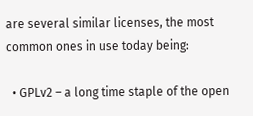are several similar licenses, the most common ones in use today being:

  • GPLv2 – a long time staple of the open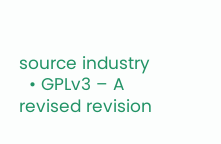source industry
  • GPLv3 – A revised revision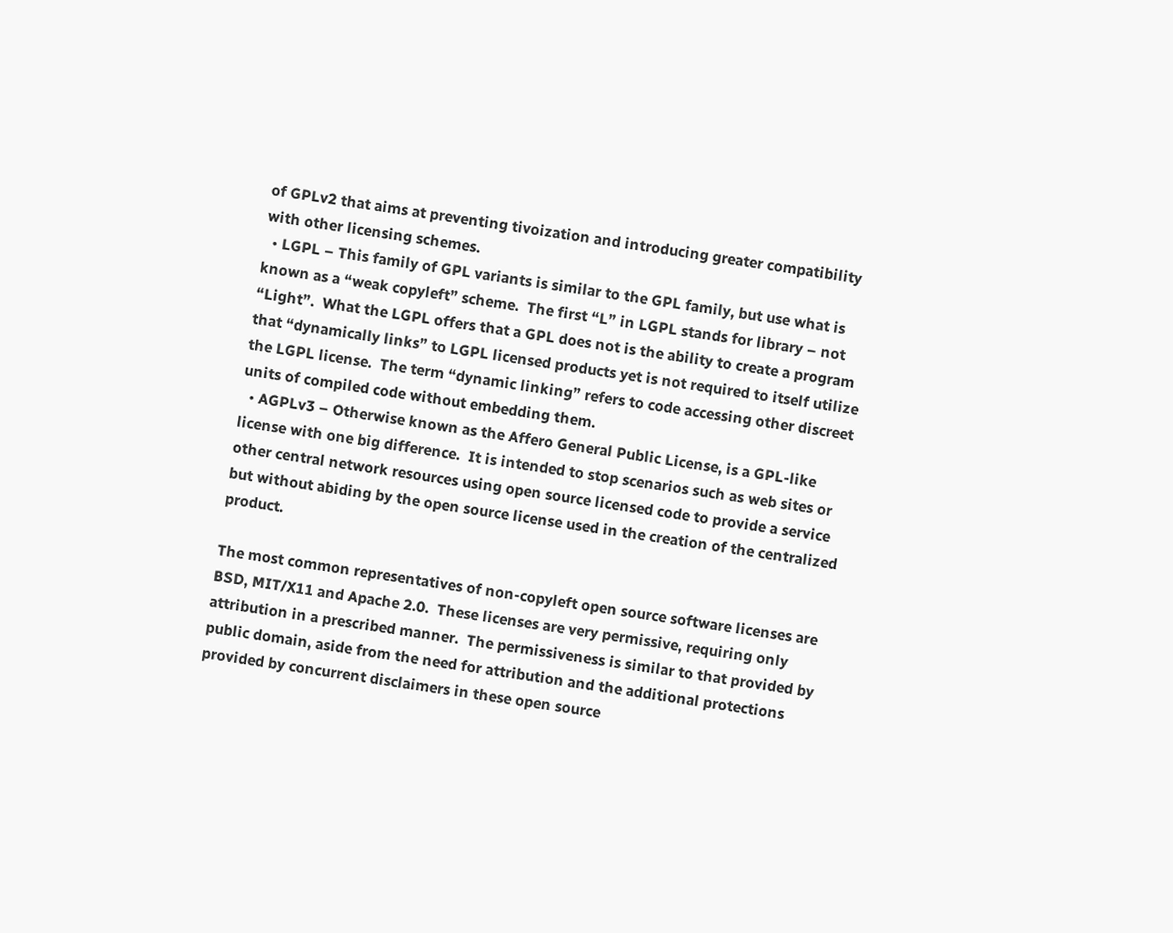of GPLv2 that aims at preventing tivoization and introducing greater compatibility with other licensing schemes.
  • LGPL – This family of GPL variants is similar to the GPL family, but use what is known as a “weak copyleft” scheme.  The first “L” in LGPL stands for library – not “Light”.  What the LGPL offers that a GPL does not is the ability to create a program that “dynamically links” to LGPL licensed products yet is not required to itself utilize the LGPL license.  The term “dynamic linking” refers to code accessing other discreet units of compiled code without embedding them.
  • AGPLv3 – Otherwise known as the Affero General Public License, is a GPL-like license with one big difference.  It is intended to stop scenarios such as web sites or other central network resources using open source licensed code to provide a service but without abiding by the open source license used in the creation of the centralized product.

The most common representatives of non-copyleft open source software licenses are BSD, MIT/X11 and Apache 2.0.  These licenses are very permissive, requiring only attribution in a prescribed manner.  The permissiveness is similar to that provided by public domain, aside from the need for attribution and the additional protections provided by concurrent disclaimers in these open source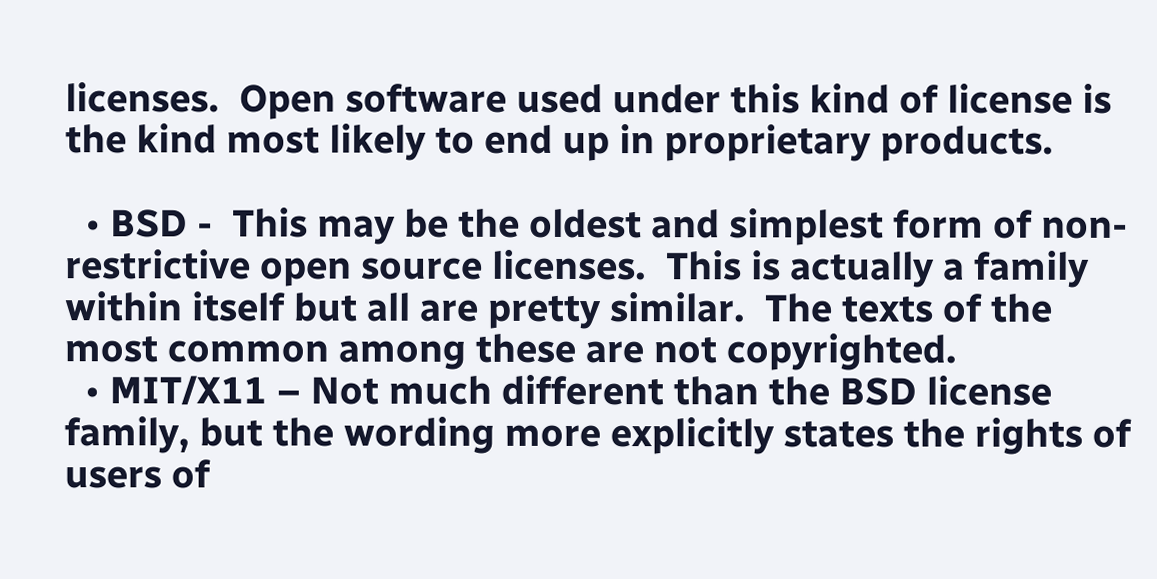licenses.  Open software used under this kind of license is the kind most likely to end up in proprietary products.

  • BSD -  This may be the oldest and simplest form of non-restrictive open source licenses.  This is actually a family within itself but all are pretty similar.  The texts of the most common among these are not copyrighted.
  • MIT/X11 – Not much different than the BSD license family, but the wording more explicitly states the rights of users of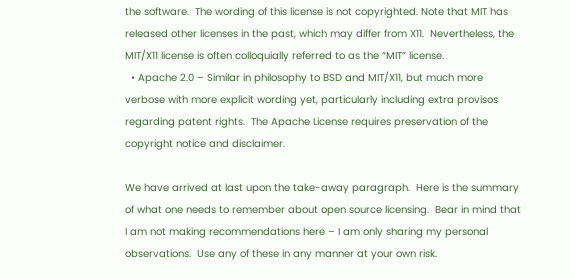the software.  The wording of this license is not copyrighted. Note that MIT has released other licenses in the past, which may differ from X11.  Nevertheless, the MIT/X11 license is often colloquially referred to as the “MIT” license.
  • Apache 2.0 – Similar in philosophy to BSD and MIT/X11, but much more verbose with more explicit wording yet, particularly including extra provisos regarding patent rights.  The Apache License requires preservation of the copyright notice and disclaimer.

We have arrived at last upon the take-away paragraph.  Here is the summary of what one needs to remember about open source licensing.  Bear in mind that I am not making recommendations here – I am only sharing my personal observations.  Use any of these in any manner at your own risk.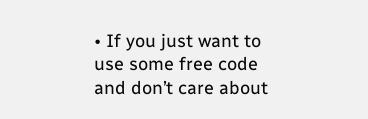• If you just want to use some free code and don’t care about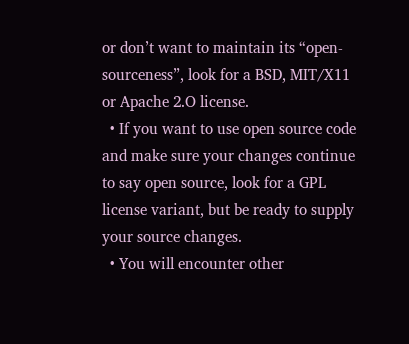or don’t want to maintain its “open-sourceness”, look for a BSD, MIT/X11 or Apache 2.O license.
  • If you want to use open source code and make sure your changes continue to say open source, look for a GPL license variant, but be ready to supply your source changes.
  • You will encounter other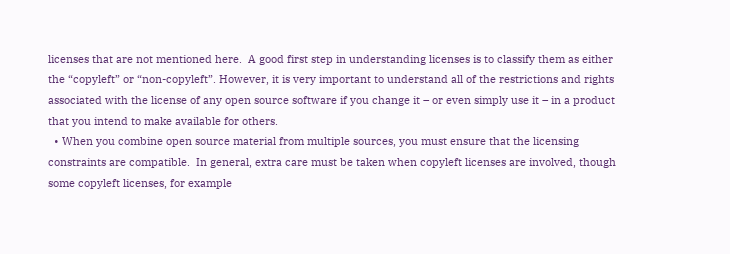licenses that are not mentioned here.  A good first step in understanding licenses is to classify them as either the “copyleft” or “non-copyleft”. However, it is very important to understand all of the restrictions and rights associated with the license of any open source software if you change it – or even simply use it – in a product that you intend to make available for others.
  • When you combine open source material from multiple sources, you must ensure that the licensing constraints are compatible.  In general, extra care must be taken when copyleft licenses are involved, though some copyleft licenses, for example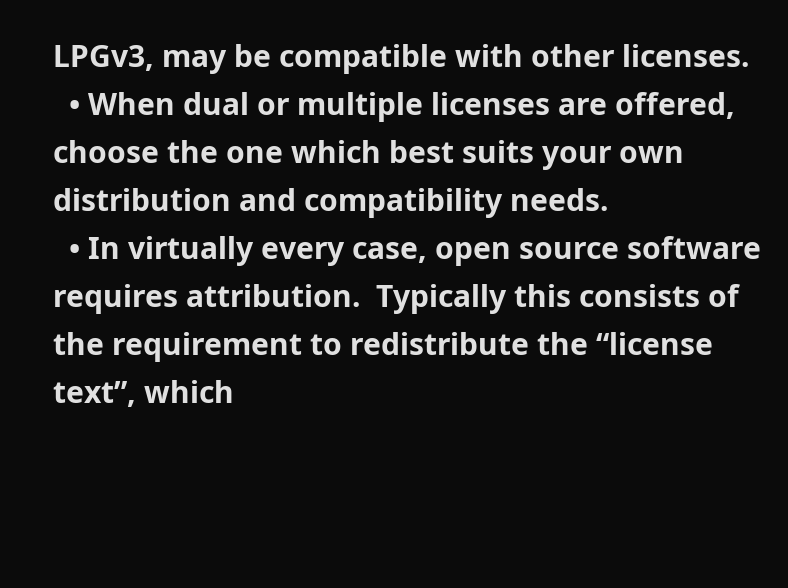LPGv3, may be compatible with other licenses.
  • When dual or multiple licenses are offered, choose the one which best suits your own distribution and compatibility needs.
  • In virtually every case, open source software requires attribution.  Typically this consists of the requirement to redistribute the “license text”, which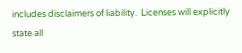includes disclaimers of liability.  Licenses will explicitly state all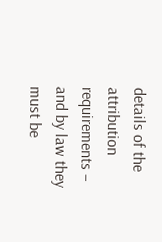details of the attribution requirements – and by law they must be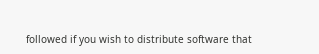followed if you wish to distribute software that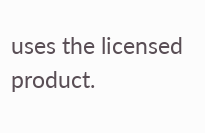uses the licensed product.